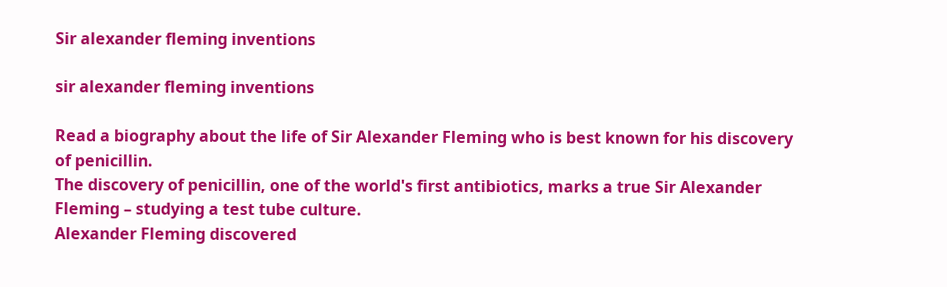Sir alexander fleming inventions

sir alexander fleming inventions

Read a biography about the life of Sir Alexander Fleming who is best known for his discovery of penicillin.
The discovery of penicillin, one of the world's first antibiotics, marks a true Sir Alexander Fleming – studying a test tube culture.
Alexander Fleming discovered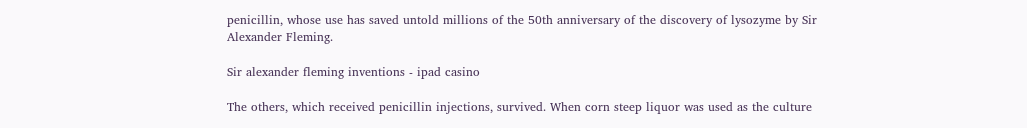penicillin, whose use has saved untold millions of the 50th anniversary of the discovery of lysozyme by Sir Alexander Fleming.

Sir alexander fleming inventions - ipad casino

The others, which received penicillin injections, survived. When corn steep liquor was used as the culture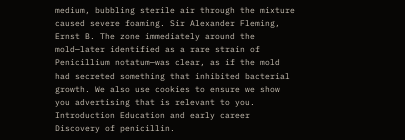medium, bubbling sterile air through the mixture caused severe foaming. Sir Alexander Fleming, Ernst B. The zone immediately around the mold—later identified as a rare strain of Penicillium notatum—was clear, as if the mold had secreted something that inhibited bacterial growth. We also use cookies to ensure we show you advertising that is relevant to you. Introduction Education and early career Discovery of penicillin.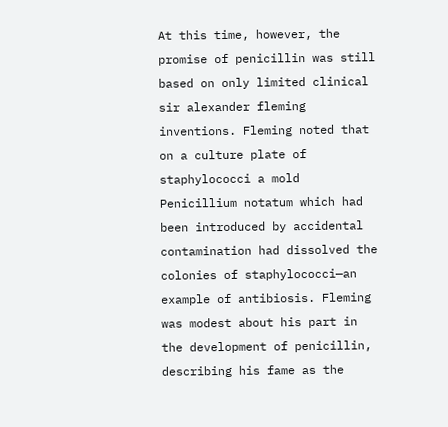At this time, however, the promise of penicillin was still based on only limited clinical sir alexander fleming inventions. Fleming noted that on a culture plate of staphylococci a mold Penicillium notatum which had been introduced by accidental contamination had dissolved the colonies of staphylococci—an example of antibiosis. Fleming was modest about his part in the development of penicillin, describing his fame as the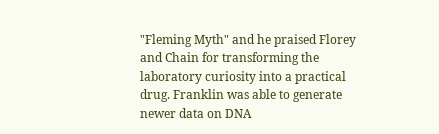"Fleming Myth" and he praised Florey and Chain for transforming the laboratory curiosity into a practical drug. Franklin was able to generate newer data on DNA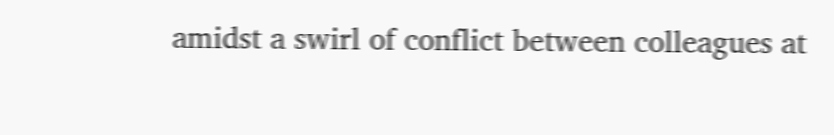amidst a swirl of conflict between colleagues at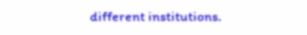different institutions.